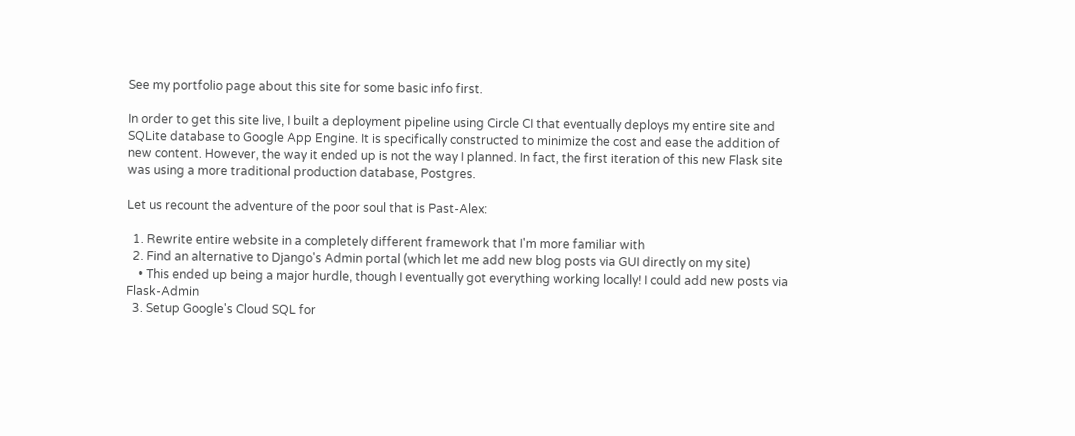See my portfolio page about this site for some basic info first.

In order to get this site live, I built a deployment pipeline using Circle CI that eventually deploys my entire site and SQLite database to Google App Engine. It is specifically constructed to minimize the cost and ease the addition of new content. However, the way it ended up is not the way I planned. In fact, the first iteration of this new Flask site was using a more traditional production database, Postgres.

Let us recount the adventure of the poor soul that is Past-Alex:

  1. Rewrite entire website in a completely different framework that I'm more familiar with
  2. Find an alternative to Django's Admin portal (which let me add new blog posts via GUI directly on my site)
    • This ended up being a major hurdle, though I eventually got everything working locally! I could add new posts via Flask-Admin
  3. Setup Google's Cloud SQL for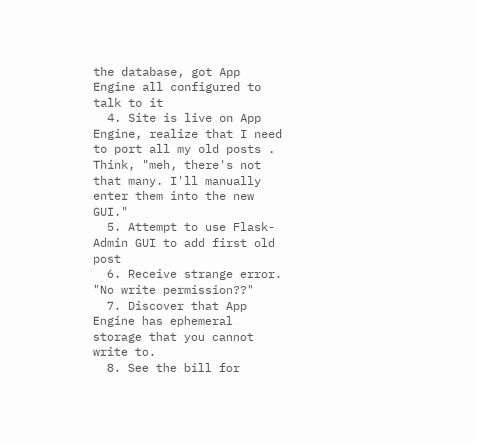the database, got App Engine all configured to talk to it
  4. Site is live on App Engine, realize that I need to port all my old posts . Think, "meh, there's not that many. I'll manually enter them into the new GUI."
  5. Attempt to use Flask-Admin GUI to add first old post
  6. Receive strange error. "No write permission??"
  7. Discover that App Engine has ephemeral storage that you cannot write to.
  8. See the bill for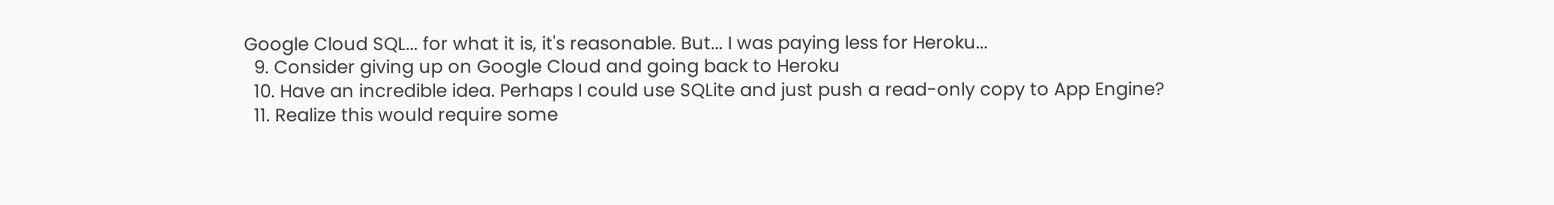Google Cloud SQL... for what it is, it's reasonable. But... I was paying less for Heroku...
  9. Consider giving up on Google Cloud and going back to Heroku
  10. Have an incredible idea. Perhaps I could use SQLite and just push a read-only copy to App Engine?
  11. Realize this would require some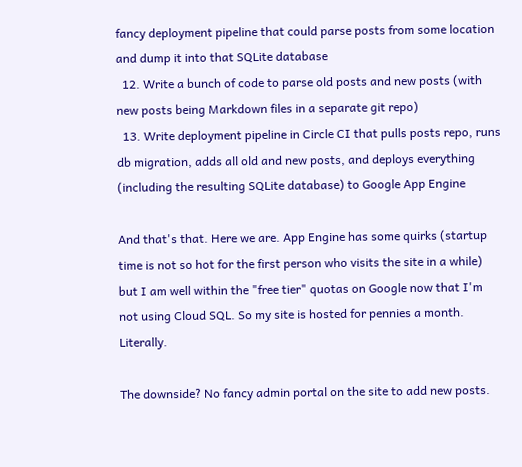fancy deployment pipeline that could parse posts from some location and dump it into that SQLite database
  12. Write a bunch of code to parse old posts and new posts (with new posts being Markdown files in a separate git repo)
  13. Write deployment pipeline in Circle CI that pulls posts repo, runs db migration, adds all old and new posts, and deploys everything (including the resulting SQLite database) to Google App Engine

And that's that. Here we are. App Engine has some quirks (startup time is not so hot for the first person who visits the site in a while) but I am well within the "free tier" quotas on Google now that I'm not using Cloud SQL. So my site is hosted for pennies a month. Literally.

The downside? No fancy admin portal on the site to add new posts.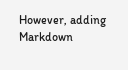However, adding Markdown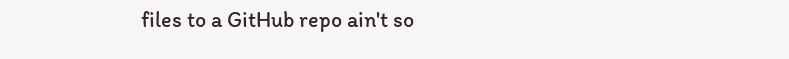files to a GitHub repo ain't so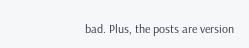bad. Plus, the posts are version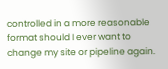controlled in a more reasonable format should I ever want to change my site or pipeline again.